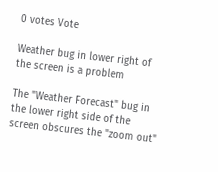0 votes Vote

Weather bug in lower right of the screen is a problem

The "Weather Forecast" bug in the lower right side of the screen obscures the "zoom out"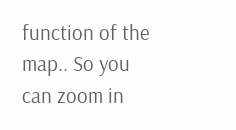function of the map.. So you can zoom in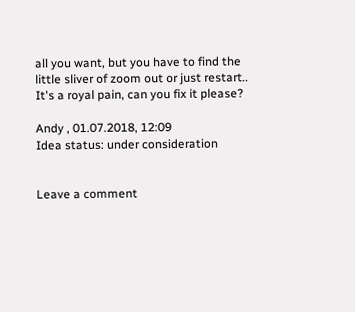all you want, but you have to find the little sliver of zoom out or just restart.. It's a royal pain, can you fix it please?

Andy , 01.07.2018, 12:09
Idea status: under consideration


Leave a comment